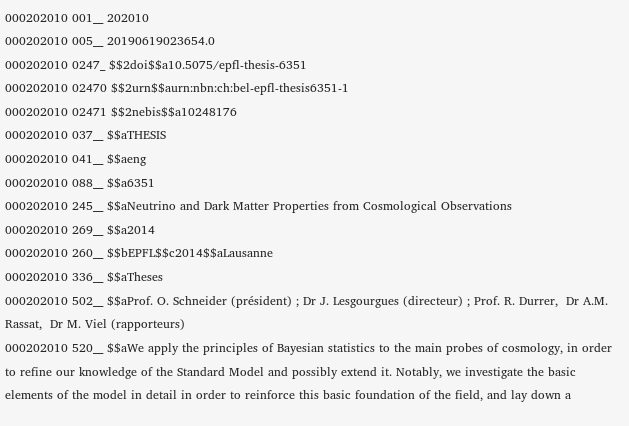000202010 001__ 202010
000202010 005__ 20190619023654.0
000202010 0247_ $$2doi$$a10.5075/epfl-thesis-6351
000202010 02470 $$2urn$$aurn:nbn:ch:bel-epfl-thesis6351-1
000202010 02471 $$2nebis$$a10248176
000202010 037__ $$aTHESIS
000202010 041__ $$aeng
000202010 088__ $$a6351
000202010 245__ $$aNeutrino and Dark Matter Properties from Cosmological Observations
000202010 269__ $$a2014
000202010 260__ $$bEPFL$$c2014$$aLausanne
000202010 336__ $$aTheses
000202010 502__ $$aProf. O. Schneider (président) ; Dr J. Lesgourgues (directeur) ; Prof. R. Durrer,  Dr A.M. Rassat,  Dr M. Viel (rapporteurs)
000202010 520__ $$aWe apply the principles of Bayesian statistics to the main probes of cosmology, in order to refine our knowledge of the Standard Model and possibly extend it. Notably, we investigate the basic elements of the model in detail in order to reinforce this basic foundation of the field, and lay down a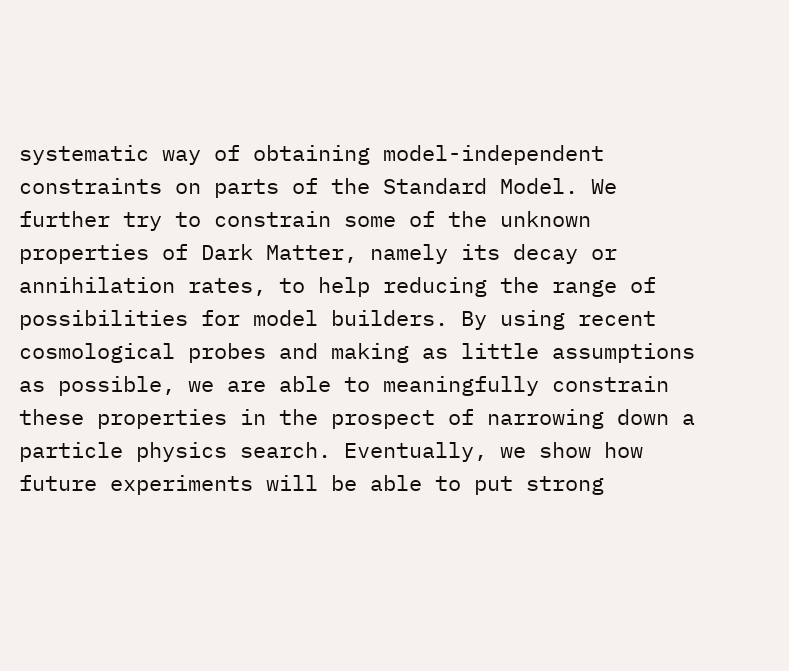systematic way of obtaining model-independent constraints on parts of the Standard Model. We further try to constrain some of the unknown properties of Dark Matter, namely its decay or annihilation rates, to help reducing the range of possibilities for model builders. By using recent cosmological probes and making as little assumptions as possible, we are able to meaningfully constrain these properties in the prospect of narrowing down a particle physics search. Eventually, we show how future experiments will be able to put strong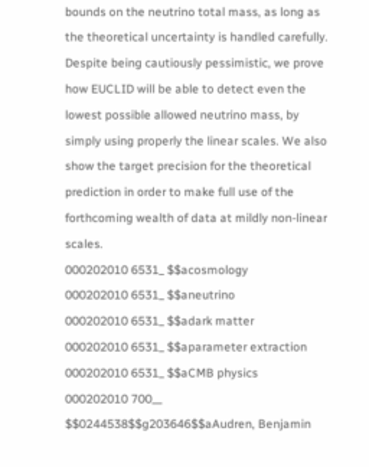bounds on the neutrino total mass, as long as the theoretical uncertainty is handled carefully. Despite being cautiously pessimistic, we prove how EUCLID will be able to detect even the lowest possible allowed neutrino mass, by simply using properly the linear scales. We also show the target precision for the theoretical prediction in order to make full use of the forthcoming wealth of data at mildly non-linear scales.
000202010 6531_ $$acosmology
000202010 6531_ $$aneutrino
000202010 6531_ $$adark matter
000202010 6531_ $$aparameter extraction
000202010 6531_ $$aCMB physics
000202010 700__ $$0244538$$g203646$$aAudren, Benjamin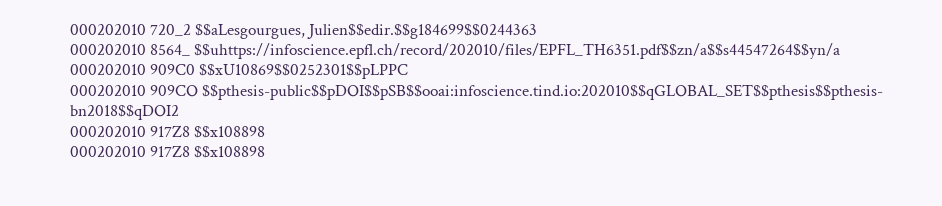000202010 720_2 $$aLesgourgues, Julien$$edir.$$g184699$$0244363
000202010 8564_ $$uhttps://infoscience.epfl.ch/record/202010/files/EPFL_TH6351.pdf$$zn/a$$s44547264$$yn/a
000202010 909C0 $$xU10869$$0252301$$pLPPC
000202010 909CO $$pthesis-public$$pDOI$$pSB$$ooai:infoscience.tind.io:202010$$qGLOBAL_SET$$pthesis$$pthesis-bn2018$$qDOI2
000202010 917Z8 $$x108898
000202010 917Z8 $$x108898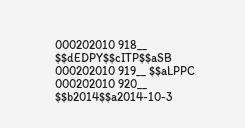000202010 918__ $$dEDPY$$cITP$$aSB
000202010 919__ $$aLPPC
000202010 920__ $$b2014$$a2014-10-3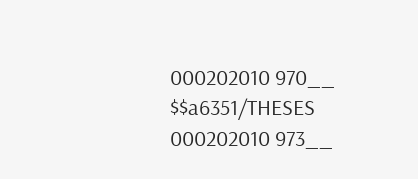000202010 970__ $$a6351/THESES
000202010 973__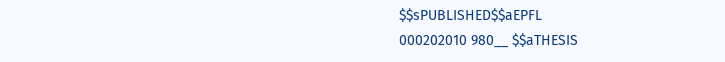$$sPUBLISHED$$aEPFL
000202010 980__ $$aTHESIS